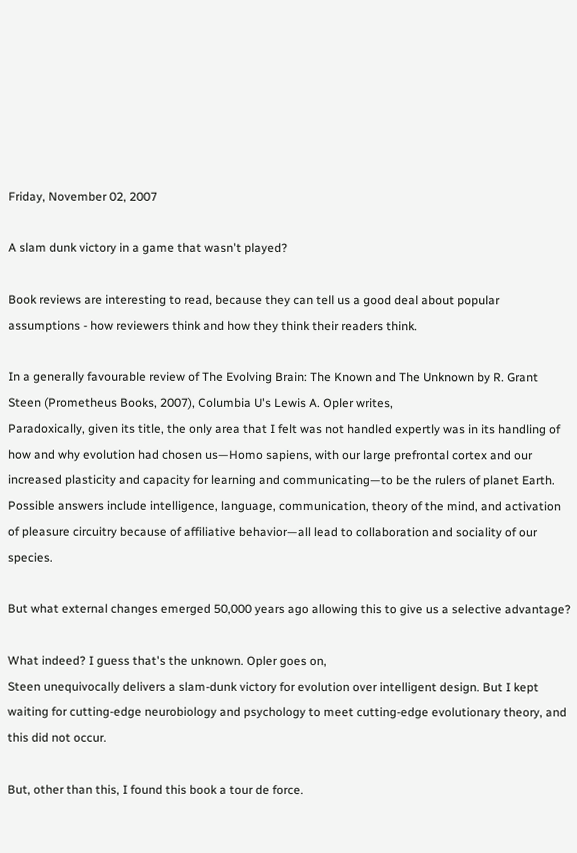Friday, November 02, 2007

A slam dunk victory in a game that wasn't played?

Book reviews are interesting to read, because they can tell us a good deal about popular assumptions - how reviewers think and how they think their readers think.

In a generally favourable review of The Evolving Brain: The Known and The Unknown by R. Grant Steen (Prometheus Books, 2007), Columbia U's Lewis A. Opler writes,
Paradoxically, given its title, the only area that I felt was not handled expertly was in its handling of how and why evolution had chosen us—Homo sapiens, with our large prefrontal cortex and our increased plasticity and capacity for learning and communicating—to be the rulers of planet Earth. Possible answers include intelligence, language, communication, theory of the mind, and activation of pleasure circuitry because of affiliative behavior—all lead to collaboration and sociality of our species.

But what external changes emerged 50,000 years ago allowing this to give us a selective advantage?

What indeed? I guess that's the unknown. Opler goes on,
Steen unequivocally delivers a slam-dunk victory for evolution over intelligent design. But I kept waiting for cutting-edge neurobiology and psychology to meet cutting-edge evolutionary theory, and this did not occur.

But, other than this, I found this book a tour de force.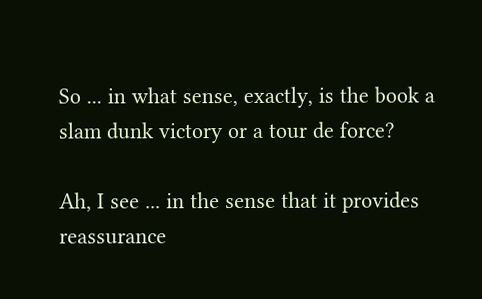So ... in what sense, exactly, is the book a slam dunk victory or a tour de force?

Ah, I see ... in the sense that it provides reassurance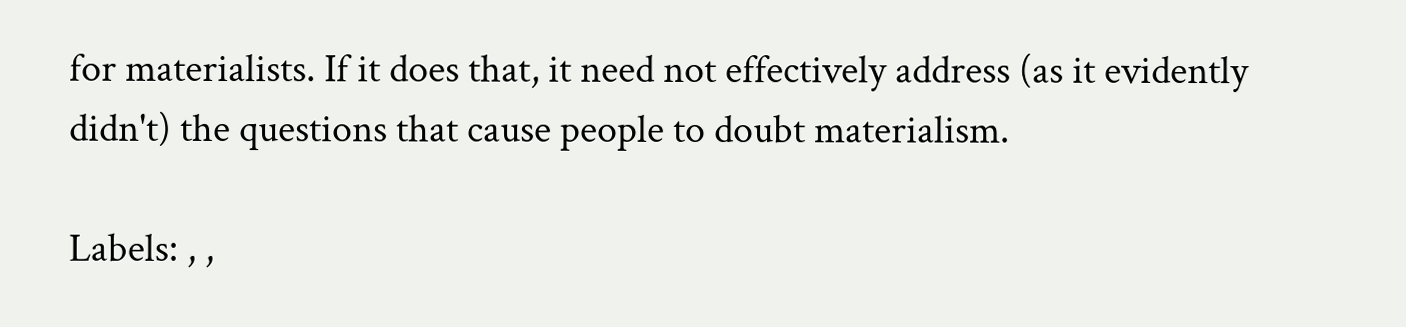for materialists. If it does that, it need not effectively address (as it evidently didn't) the questions that cause people to doubt materialism.

Labels: , ,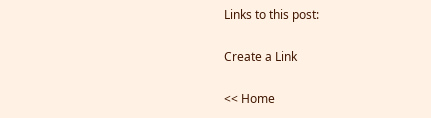Links to this post:

Create a Link

<< Home